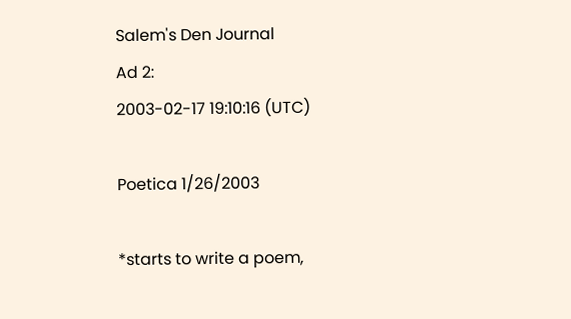Salem's Den Journal
Ad 2:
2003-02-17 19:10:16 (UTC)

Poetica 1/26/2003

*starts to write a poem,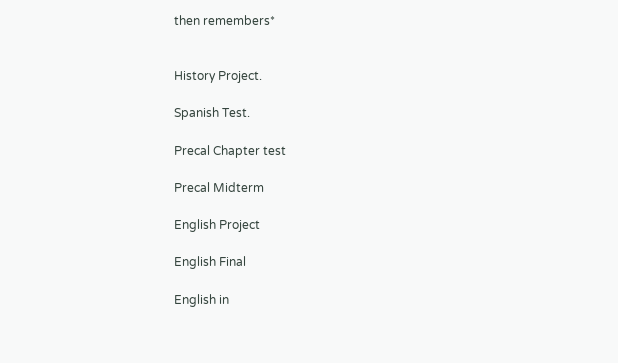then remembers*


History Project.

Spanish Test.

Precal Chapter test

Precal Midterm

English Project

English Final

English in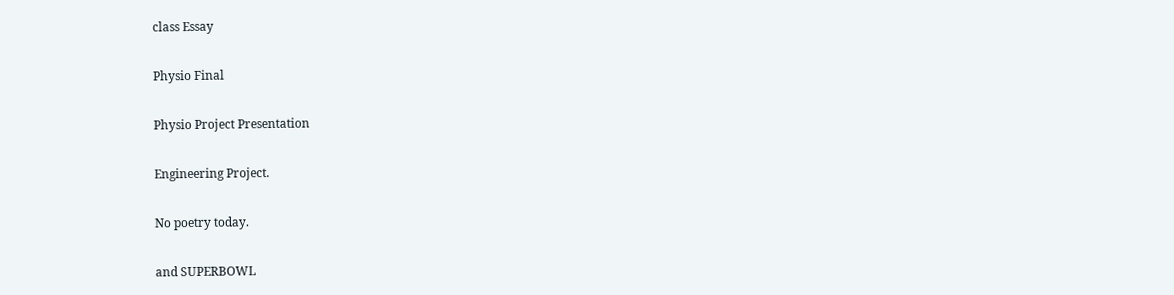class Essay

Physio Final

Physio Project Presentation

Engineering Project.

No poetry today.

and SUPERBOWL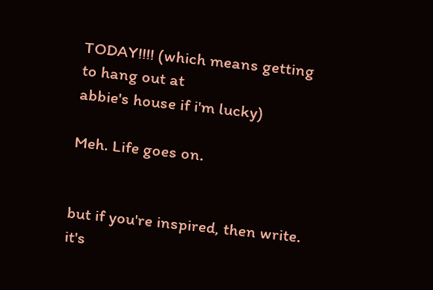TODAY!!!! (which means getting to hang out at
abbie's house if i'm lucky)

Meh. Life goes on.


but if you're inspired, then write. it's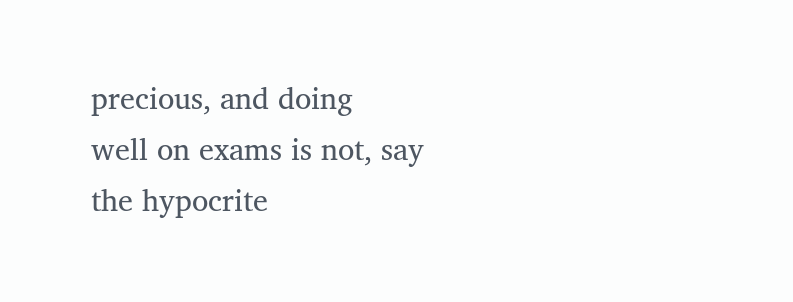precious, and doing
well on exams is not, say the hypocrite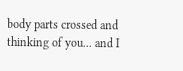body parts crossed and thinking of you... and I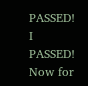PASSED! I
PASSED! Now for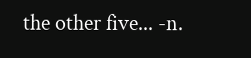the other five... -n.